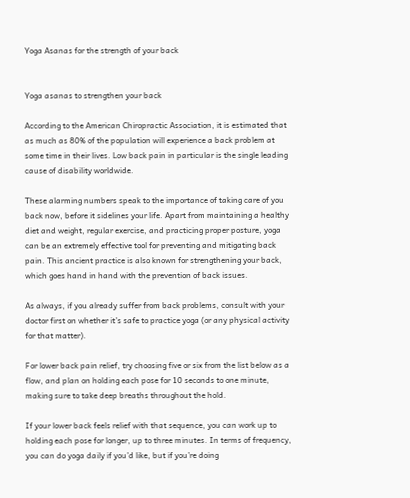Yoga Asanas for the strength of your back


Yoga asanas to strengthen your back

According to the American Chiropractic Association, it is estimated that as much as 80% of the population will experience a back problem at some time in their lives. Low back pain in particular is the single leading cause of disability worldwide.

These alarming numbers speak to the importance of taking care of you back now, before it sidelines your life. Apart from maintaining a healthy diet and weight, regular exercise, and practicing proper posture, yoga can be an extremely effective tool for preventing and mitigating back pain. This ancient practice is also known for strengthening your back, which goes hand in hand with the prevention of back issues.

As always, if you already suffer from back problems, consult with your doctor first on whether it’s safe to practice yoga (or any physical activity for that matter).

For lower back pain relief, try choosing five or six from the list below as a flow, and plan on holding each pose for 10 seconds to one minute, making sure to take deep breaths throughout the hold.

If your lower back feels relief with that sequence, you can work up to holding each pose for longer, up to three minutes. In terms of frequency, you can do yoga daily if you’d like, but if you’re doing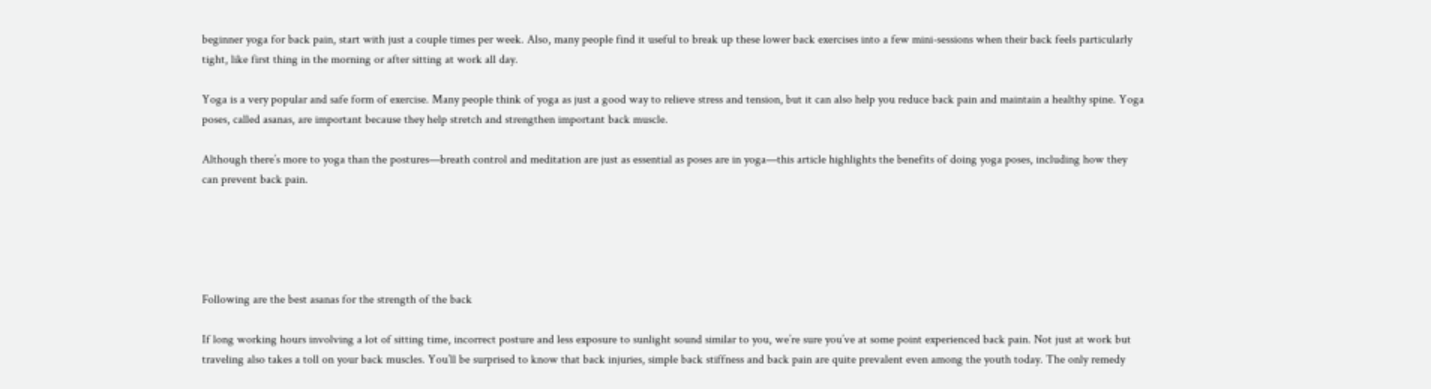beginner yoga for back pain, start with just a couple times per week. Also, many people find it useful to break up these lower back exercises into a few mini-sessions when their back feels particularly tight, like first thing in the morning or after sitting at work all day.

Yoga is a very popular and safe form of exercise. Many people think of yoga as just a good way to relieve stress and tension, but it can also help you reduce back pain and maintain a healthy spine. Yoga poses, called asanas, are important because they help stretch and strengthen important back muscle.

Although there’s more to yoga than the postures—breath control and meditation are just as essential as poses are in yoga—this article highlights the benefits of doing yoga poses, including how they can prevent back pain.





Following are the best asanas for the strength of the back

If long working hours involving a lot of sitting time, incorrect posture and less exposure to sunlight sound similar to you, we’re sure you’ve at some point experienced back pain. Not just at work but traveling also takes a toll on your back muscles. You’ll be surprised to know that back injuries, simple back stiffness and back pain are quite prevalent even among the youth today. The only remedy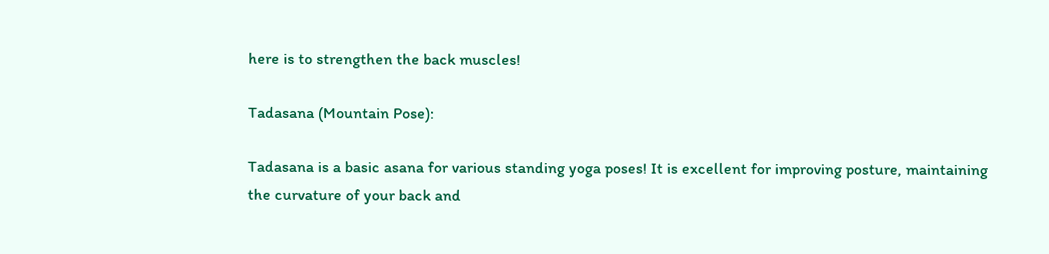here is to strengthen the back muscles!

Tadasana (Mountain Pose):

Tadasana is a basic asana for various standing yoga poses! It is excellent for improving posture, maintaining the curvature of your back and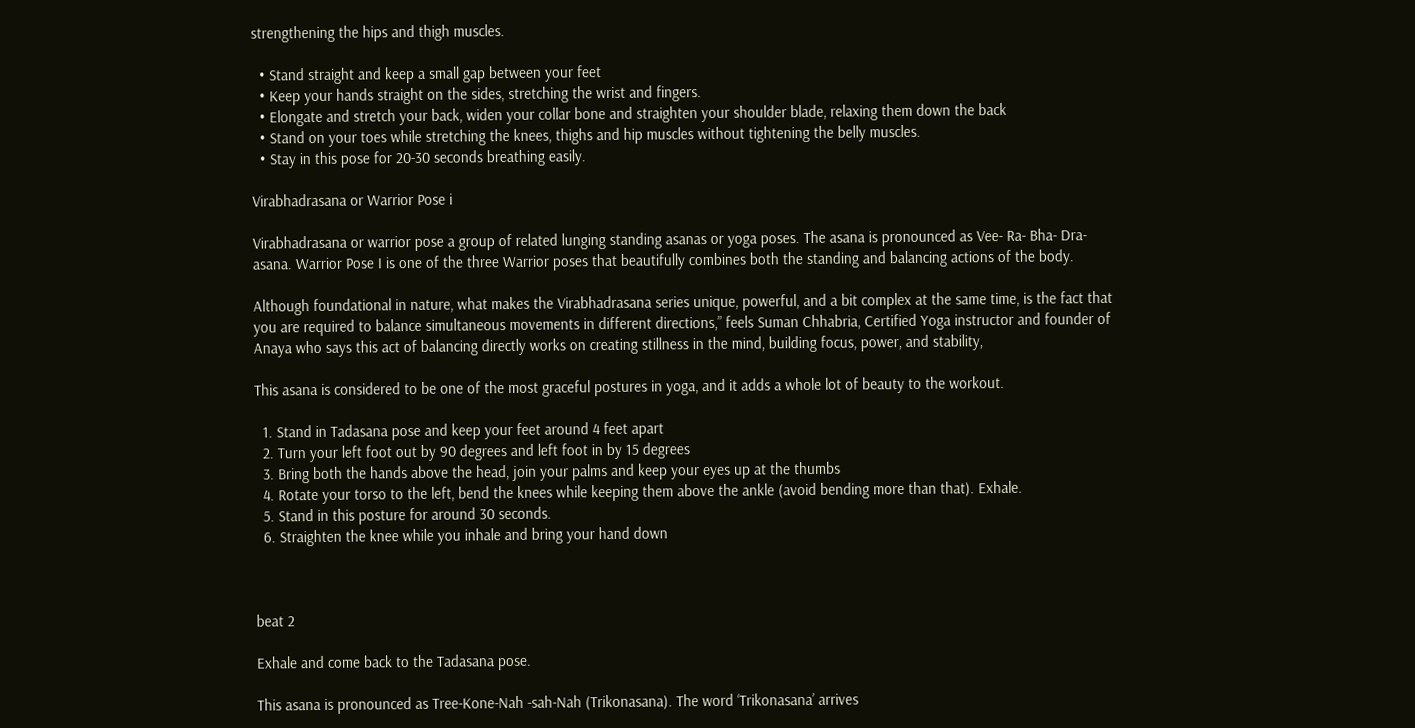strengthening the hips and thigh muscles.

  • Stand straight and keep a small gap between your feet
  • Keep your hands straight on the sides, stretching the wrist and fingers.
  • Elongate and stretch your back, widen your collar bone and straighten your shoulder blade, relaxing them down the back
  • Stand on your toes while stretching the knees, thighs and hip muscles without tightening the belly muscles.
  • Stay in this pose for 20-30 seconds breathing easily.

Virabhadrasana or Warrior Pose i

Virabhadrasana or warrior pose a group of related lunging standing asanas or yoga poses. The asana is pronounced as Vee- Ra- Bha- Dra-asana. Warrior Pose I is one of the three Warrior poses that beautifully combines both the standing and balancing actions of the body.

Although foundational in nature, what makes the Virabhadrasana series unique, powerful, and a bit complex at the same time, is the fact that you are required to balance simultaneous movements in different directions,” feels Suman Chhabria, Certified Yoga instructor and founder of Anaya who says this act of balancing directly works on creating stillness in the mind, building focus, power, and stability,

This asana is considered to be one of the most graceful postures in yoga, and it adds a whole lot of beauty to the workout.

  1. Stand in Tadasana pose and keep your feet around 4 feet apart
  2. Turn your left foot out by 90 degrees and left foot in by 15 degrees
  3. Bring both the hands above the head, join your palms and keep your eyes up at the thumbs
  4. Rotate your torso to the left, bend the knees while keeping them above the ankle (avoid bending more than that). Exhale.
  5. Stand in this posture for around 30 seconds.
  6. Straighten the knee while you inhale and bring your hand down



beat 2

Exhale and come back to the Tadasana pose.

This asana is pronounced as Tree-Kone-Nah -sah-Nah (Trikonasana). The word ‘Trikonasana’ arrives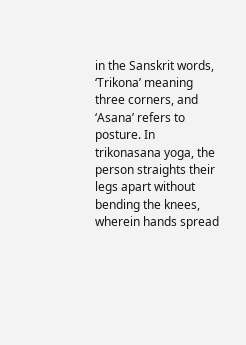in the Sanskrit words, ‘Trikona’ meaning three corners, and ‘Asana’ refers to posture. In trikonasana yoga, the person straights their legs apart without bending the knees, wherein hands spread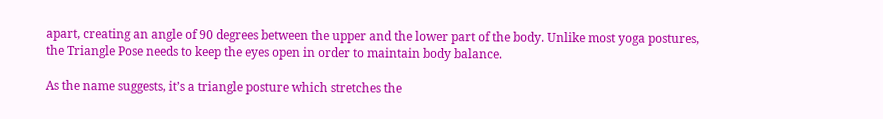apart, creating an angle of 90 degrees between the upper and the lower part of the body. Unlike most yoga postures, the Triangle Pose needs to keep the eyes open in order to maintain body balance.

As the name suggests, it’s a triangle posture which stretches the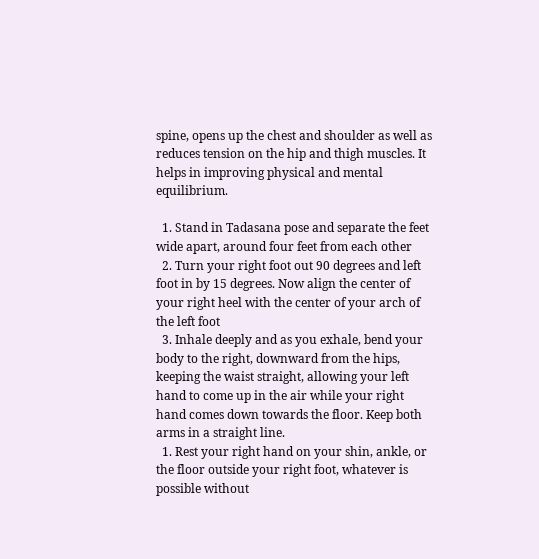spine, opens up the chest and shoulder as well as reduces tension on the hip and thigh muscles. It helps in improving physical and mental equilibrium.

  1. Stand in Tadasana pose and separate the feet wide apart, around four feet from each other
  2. Turn your right foot out 90 degrees and left foot in by 15 degrees. Now align the center of your right heel with the center of your arch of the left foot
  3. Inhale deeply and as you exhale, bend your body to the right, downward from the hips, keeping the waist straight, allowing your left hand to come up in the air while your right hand comes down towards the floor. Keep both arms in a straight line.
  1. Rest your right hand on your shin, ankle, or the floor outside your right foot, whatever is possible without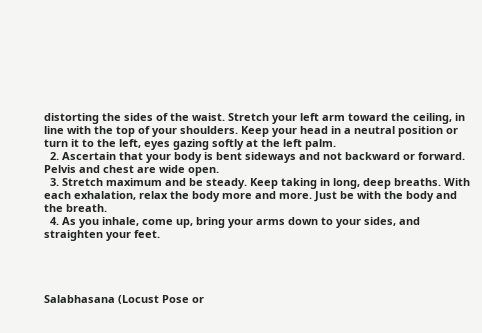distorting the sides of the waist. Stretch your left arm toward the ceiling, in line with the top of your shoulders. Keep your head in a neutral position or turn it to the left, eyes gazing softly at the left palm.
  2. Ascertain that your body is bent sideways and not backward or forward. Pelvis and chest are wide open.
  3. Stretch maximum and be steady. Keep taking in long, deep breaths. With each exhalation, relax the body more and more. Just be with the body and the breath.
  4. As you inhale, come up, bring your arms down to your sides, and straighten your feet.




Salabhasana (Locust Pose or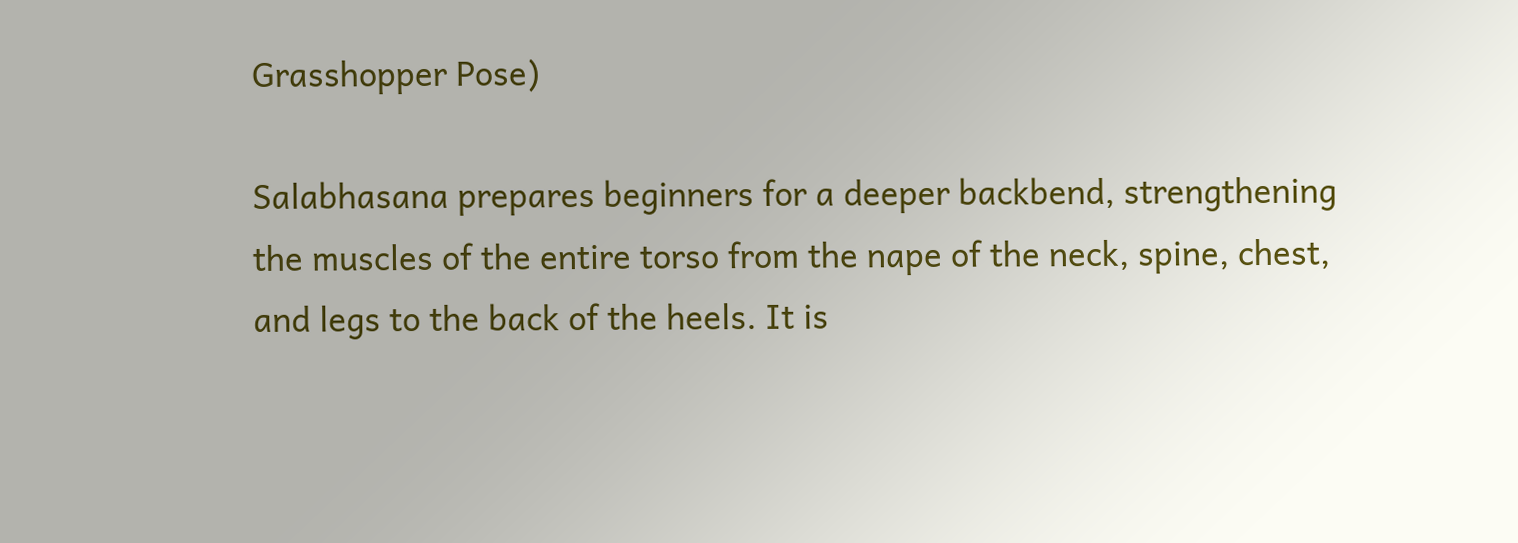Grasshopper Pose)

Salabhasana prepares beginners for a deeper backbend, strengthening the muscles of the entire torso from the nape of the neck, spine, chest, and legs to the back of the heels. It is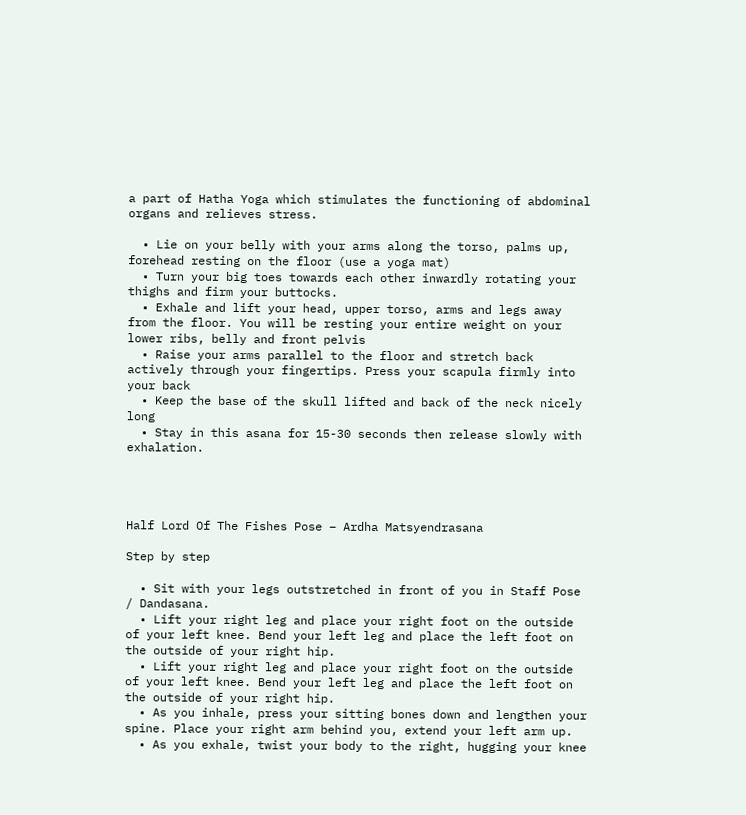a part of Hatha Yoga which stimulates the functioning of abdominal organs and relieves stress.

  • Lie on your belly with your arms along the torso, palms up, forehead resting on the floor (use a yoga mat)
  • Turn your big toes towards each other inwardly rotating your thighs and firm your buttocks.
  • Exhale and lift your head, upper torso, arms and legs away from the floor. You will be resting your entire weight on your lower ribs, belly and front pelvis
  • Raise your arms parallel to the floor and stretch back actively through your fingertips. Press your scapula firmly into your back
  • Keep the base of the skull lifted and back of the neck nicely long
  • Stay in this asana for 15-30 seconds then release slowly with exhalation.




Half Lord Of The Fishes Pose – Ardha Matsyendrasana

Step by step

  • Sit with your legs outstretched in front of you in Staff Pose / Dandasana.
  • Lift your right leg and place your right foot on the outside of your left knee. Bend your left leg and place the left foot on the outside of your right hip.
  • Lift your right leg and place your right foot on the outside of your left knee. Bend your left leg and place the left foot on the outside of your right hip.
  • As you inhale, press your sitting bones down and lengthen your spine. Place your right arm behind you, extend your left arm up.
  • As you exhale, twist your body to the right, hugging your knee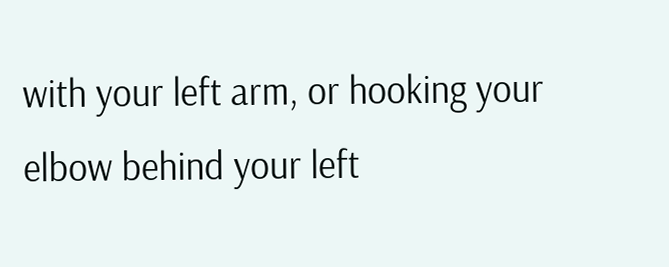with your left arm, or hooking your elbow behind your left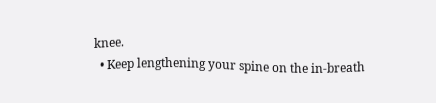knee.
  • Keep lengthening your spine on the in-breath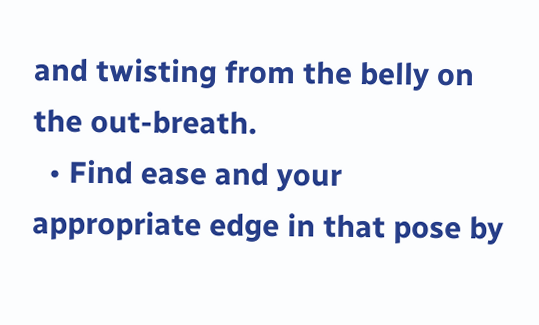and twisting from the belly on the out-breath.
  • Find ease and your appropriate edge in that pose by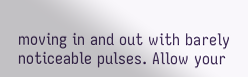moving in and out with barely noticeable pulses. Allow your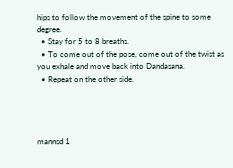hips to follow the movement of the spine to some degree.
  • Stay for 5 to 8 breaths.
  • To come out of the pose, come out of the twist as you exhale and move back into Dandasana.
  • Repeat on the other side.




mannsd 1